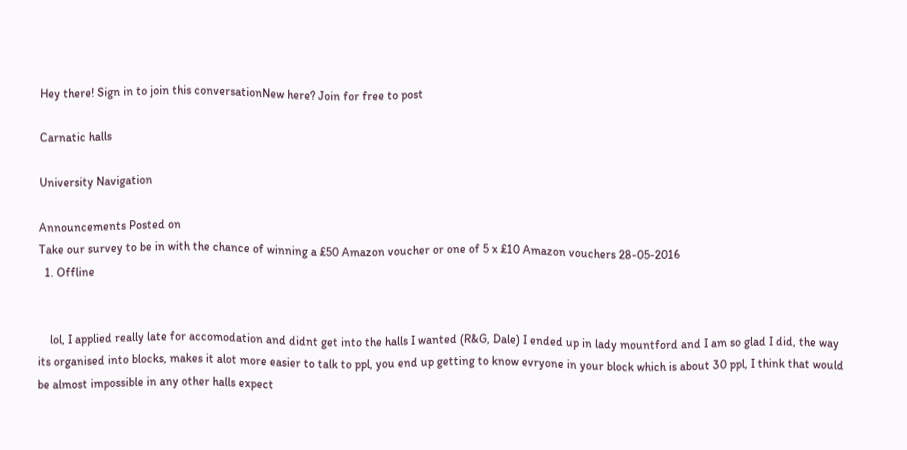Hey there! Sign in to join this conversationNew here? Join for free to post

Carnatic halls

University Navigation

Announcements Posted on
Take our survey to be in with the chance of winning a £50 Amazon voucher or one of 5 x £10 Amazon vouchers 28-05-2016
  1. Offline


    lol, I applied really late for accomodation and didnt get into the halls I wanted (R&G, Dale) I ended up in lady mountford and I am so glad I did, the way its organised into blocks, makes it alot more easier to talk to ppl, you end up getting to know evryone in your block which is about 30 ppl, I think that would be almost impossible in any other halls expect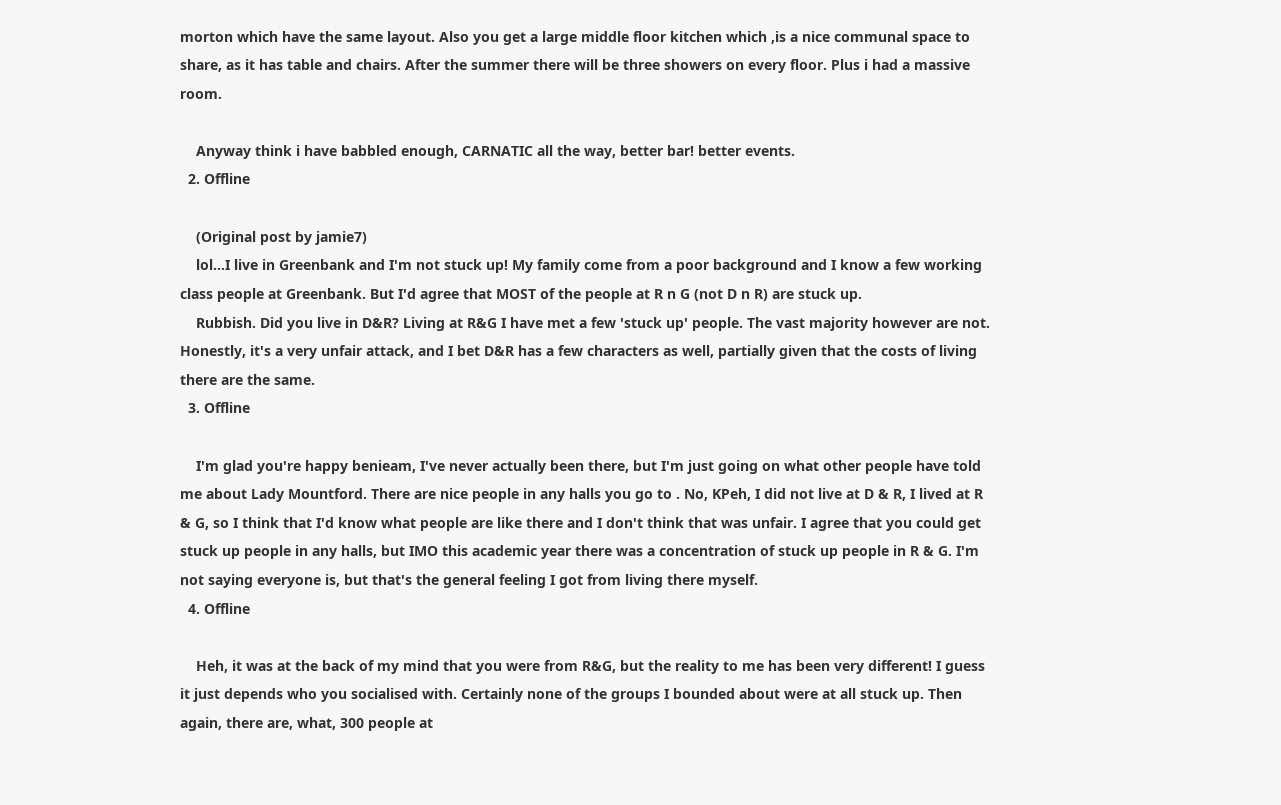morton which have the same layout. Also you get a large middle floor kitchen which ,is a nice communal space to share, as it has table and chairs. After the summer there will be three showers on every floor. Plus i had a massive room.

    Anyway think i have babbled enough, CARNATIC all the way, better bar! better events.
  2. Offline

    (Original post by jamie7)
    lol...I live in Greenbank and I'm not stuck up! My family come from a poor background and I know a few working class people at Greenbank. But I'd agree that MOST of the people at R n G (not D n R) are stuck up.
    Rubbish. Did you live in D&R? Living at R&G I have met a few 'stuck up' people. The vast majority however are not. Honestly, it's a very unfair attack, and I bet D&R has a few characters as well, partially given that the costs of living there are the same.
  3. Offline

    I'm glad you're happy benieam, I've never actually been there, but I'm just going on what other people have told me about Lady Mountford. There are nice people in any halls you go to . No, KPeh, I did not live at D & R, I lived at R & G, so I think that I'd know what people are like there and I don't think that was unfair. I agree that you could get stuck up people in any halls, but IMO this academic year there was a concentration of stuck up people in R & G. I'm not saying everyone is, but that's the general feeling I got from living there myself.
  4. Offline

    Heh, it was at the back of my mind that you were from R&G, but the reality to me has been very different! I guess it just depends who you socialised with. Certainly none of the groups I bounded about were at all stuck up. Then again, there are, what, 300 people at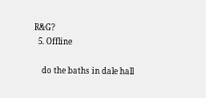R&G?
  5. Offline

    do the baths in dale hall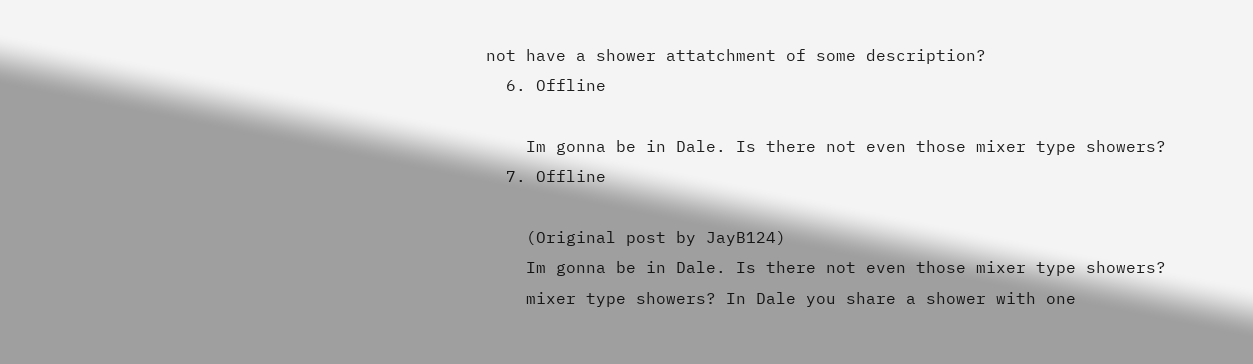not have a shower attatchment of some description?
  6. Offline

    Im gonna be in Dale. Is there not even those mixer type showers?
  7. Offline

    (Original post by JayB124)
    Im gonna be in Dale. Is there not even those mixer type showers?
    mixer type showers? In Dale you share a shower with one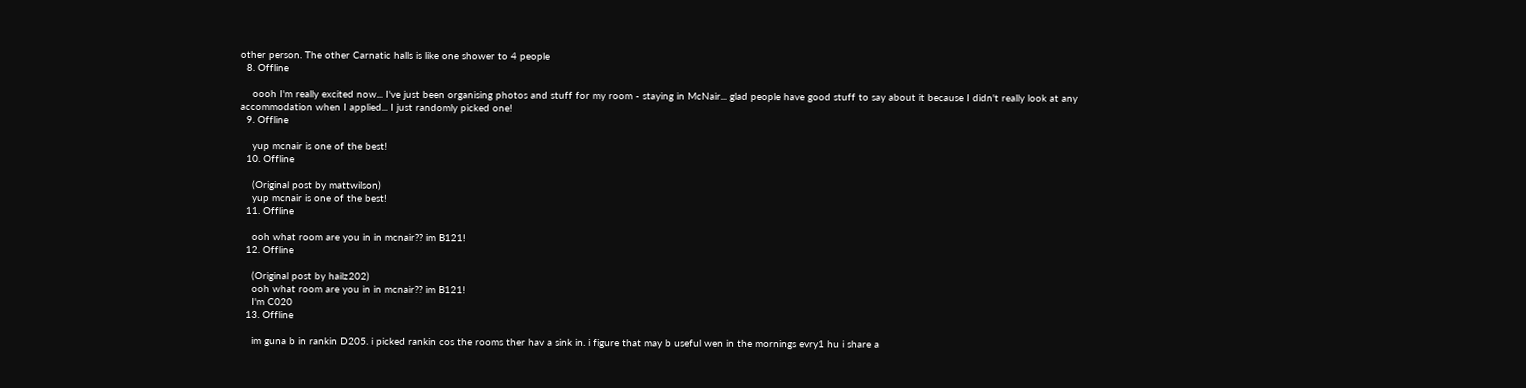other person. The other Carnatic halls is like one shower to 4 people
  8. Offline

    oooh I'm really excited now... I've just been organising photos and stuff for my room - staying in McNair... glad people have good stuff to say about it because I didn't really look at any accommodation when I applied... I just randomly picked one!
  9. Offline

    yup mcnair is one of the best!
  10. Offline

    (Original post by mattwilson)
    yup mcnair is one of the best!
  11. Offline

    ooh what room are you in in mcnair?? im B121!
  12. Offline

    (Original post by hailz202)
    ooh what room are you in in mcnair?? im B121!
    I'm C020
  13. Offline

    im guna b in rankin D205. i picked rankin cos the rooms ther hav a sink in. i figure that may b useful wen in the mornings evry1 hu i share a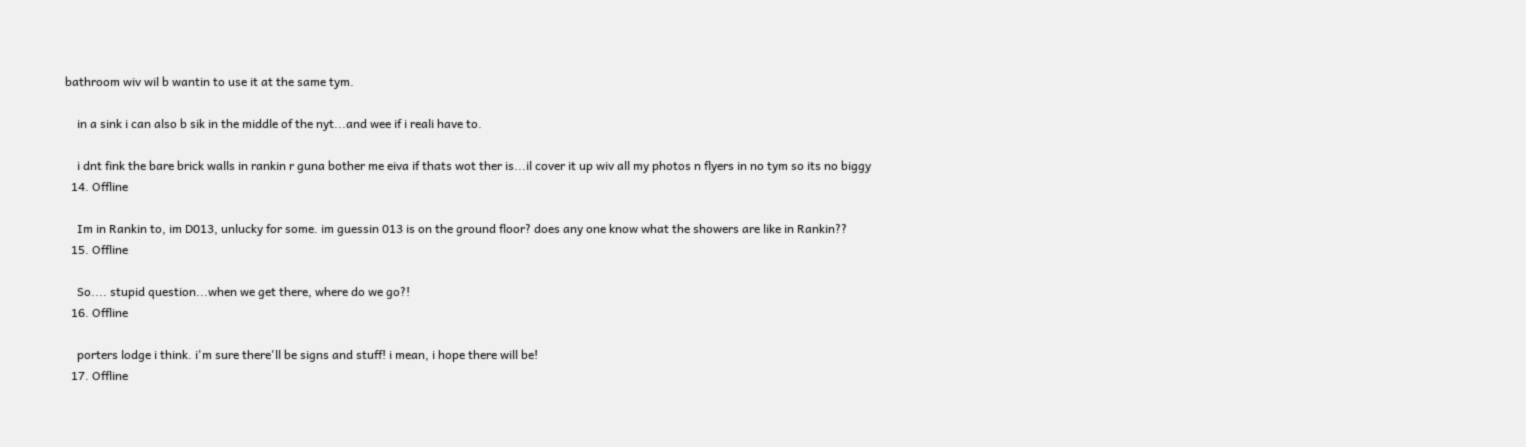bathroom wiv wil b wantin to use it at the same tym.

    in a sink i can also b sik in the middle of the nyt...and wee if i reali have to.

    i dnt fink the bare brick walls in rankin r guna bother me eiva if thats wot ther is...il cover it up wiv all my photos n flyers in no tym so its no biggy
  14. Offline

    Im in Rankin to, im D013, unlucky for some. im guessin 013 is on the ground floor? does any one know what the showers are like in Rankin??
  15. Offline

    So.... stupid question...when we get there, where do we go?!
  16. Offline

    porters lodge i think. i'm sure there'll be signs and stuff! i mean, i hope there will be!
  17. Offline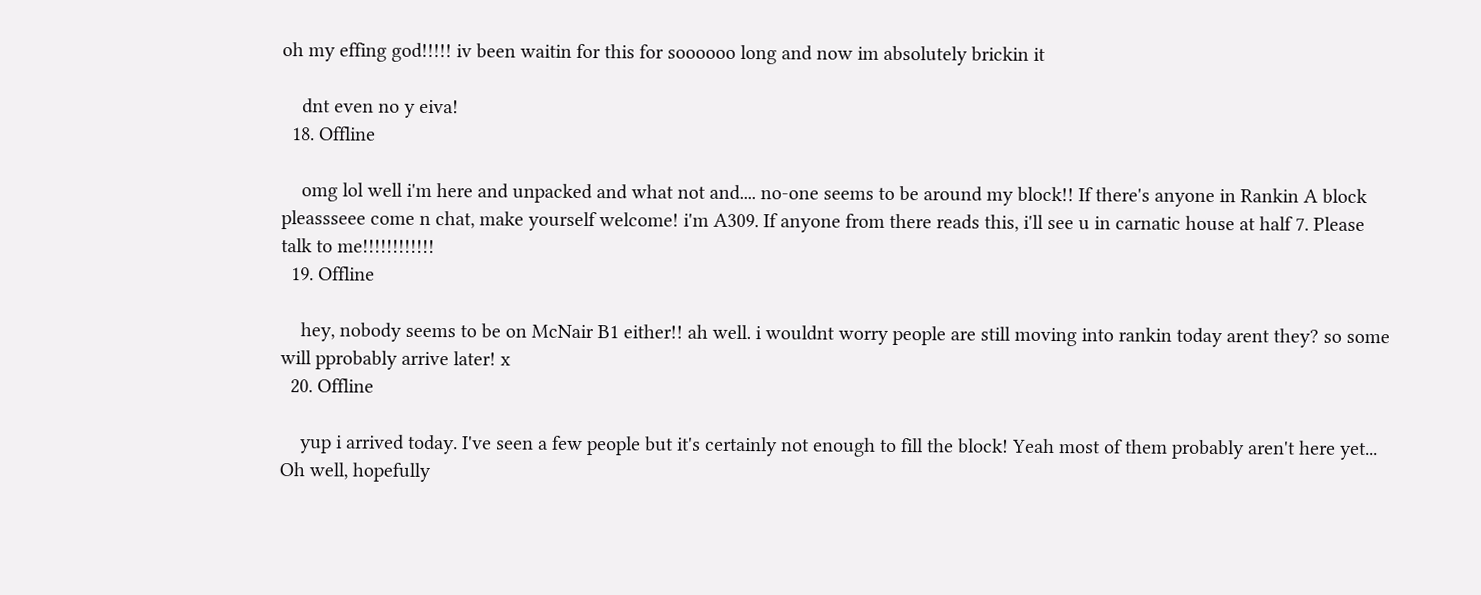oh my effing god!!!!! iv been waitin for this for soooooo long and now im absolutely brickin it

    dnt even no y eiva!
  18. Offline

    omg lol well i'm here and unpacked and what not and.... no-one seems to be around my block!! If there's anyone in Rankin A block pleassseee come n chat, make yourself welcome! i'm A309. If anyone from there reads this, i'll see u in carnatic house at half 7. Please talk to me!!!!!!!!!!!!
  19. Offline

    hey, nobody seems to be on McNair B1 either!! ah well. i wouldnt worry people are still moving into rankin today arent they? so some will pprobably arrive later! x
  20. Offline

    yup i arrived today. I've seen a few people but it's certainly not enough to fill the block! Yeah most of them probably aren't here yet... Oh well, hopefully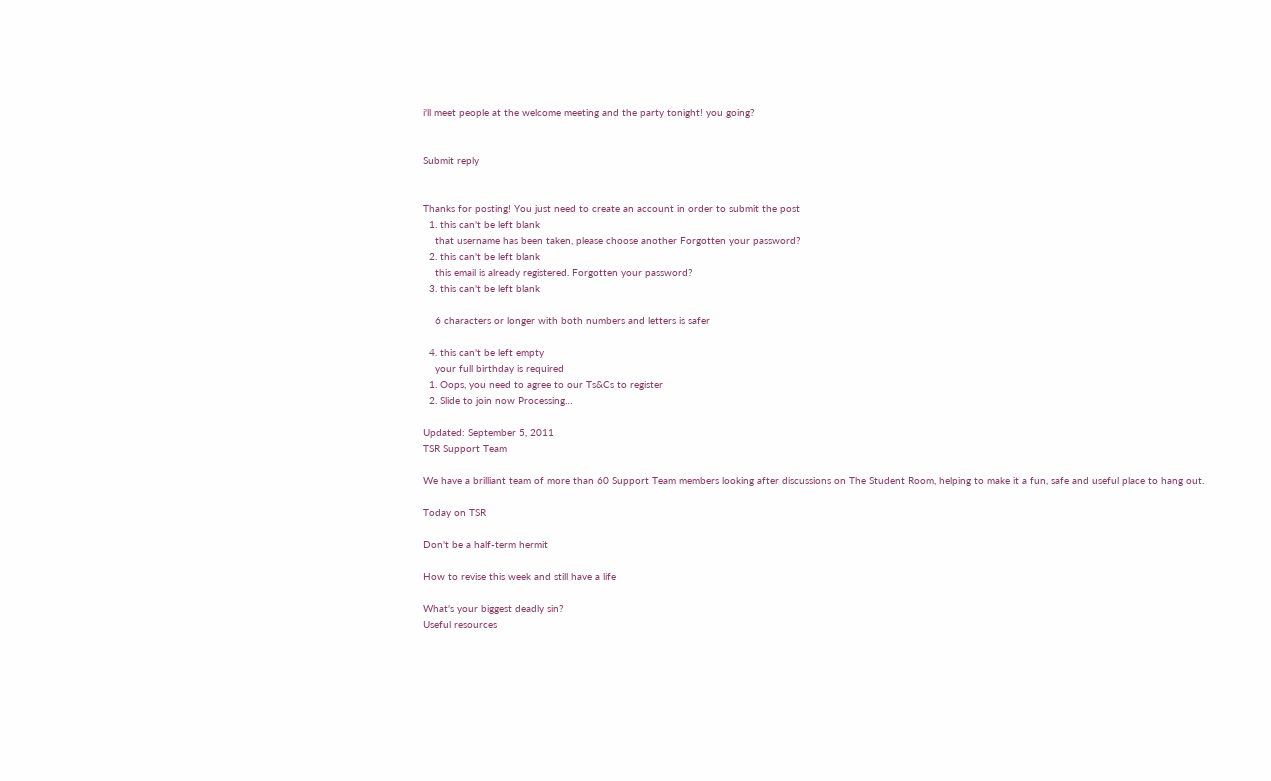i'll meet people at the welcome meeting and the party tonight! you going?


Submit reply


Thanks for posting! You just need to create an account in order to submit the post
  1. this can't be left blank
    that username has been taken, please choose another Forgotten your password?
  2. this can't be left blank
    this email is already registered. Forgotten your password?
  3. this can't be left blank

    6 characters or longer with both numbers and letters is safer

  4. this can't be left empty
    your full birthday is required
  1. Oops, you need to agree to our Ts&Cs to register
  2. Slide to join now Processing…

Updated: September 5, 2011
TSR Support Team

We have a brilliant team of more than 60 Support Team members looking after discussions on The Student Room, helping to make it a fun, safe and useful place to hang out.

Today on TSR

Don't be a half-term hermit

How to revise this week and still have a life

What's your biggest deadly sin?
Useful resources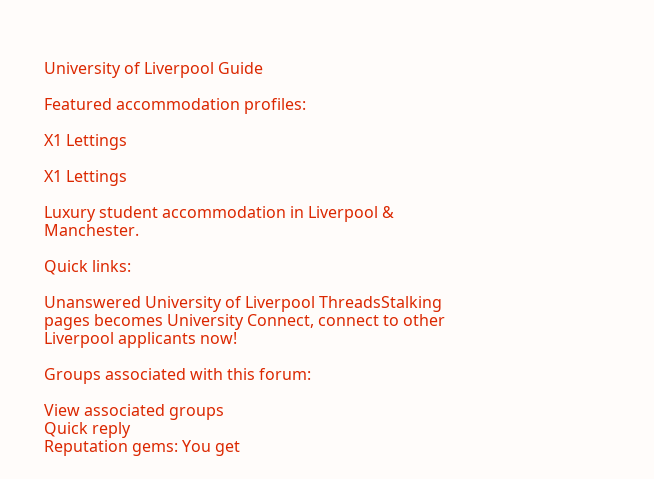University of Liverpool Guide

Featured accommodation profiles:

X1 Lettings

X1 Lettings

Luxury student accommodation in Liverpool & Manchester.

Quick links:

Unanswered University of Liverpool ThreadsStalking pages becomes University Connect, connect to other Liverpool applicants now!

Groups associated with this forum:

View associated groups
Quick reply
Reputation gems: You get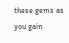these gems as you gain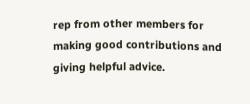rep from other members for making good contributions and giving helpful advice.